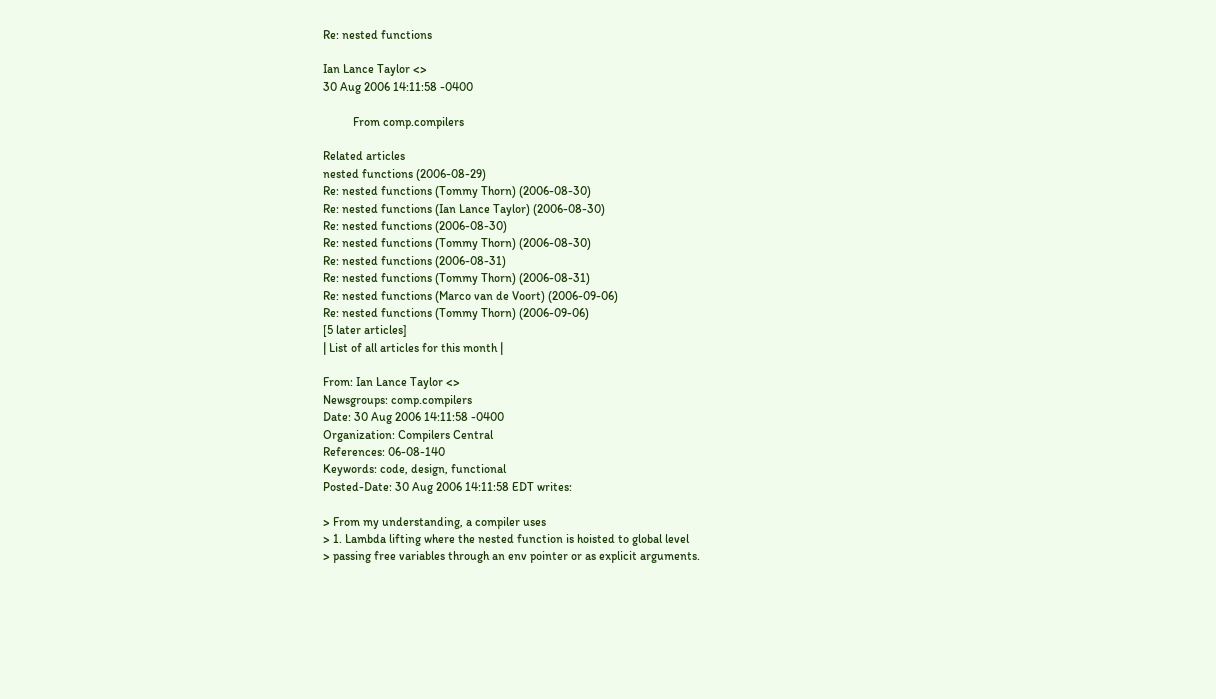Re: nested functions

Ian Lance Taylor <>
30 Aug 2006 14:11:58 -0400

          From comp.compilers

Related articles
nested functions (2006-08-29)
Re: nested functions (Tommy Thorn) (2006-08-30)
Re: nested functions (Ian Lance Taylor) (2006-08-30)
Re: nested functions (2006-08-30)
Re: nested functions (Tommy Thorn) (2006-08-30)
Re: nested functions (2006-08-31)
Re: nested functions (Tommy Thorn) (2006-08-31)
Re: nested functions (Marco van de Voort) (2006-09-06)
Re: nested functions (Tommy Thorn) (2006-09-06)
[5 later articles]
| List of all articles for this month |

From: Ian Lance Taylor <>
Newsgroups: comp.compilers
Date: 30 Aug 2006 14:11:58 -0400
Organization: Compilers Central
References: 06-08-140
Keywords: code, design, functional
Posted-Date: 30 Aug 2006 14:11:58 EDT writes:

> From my understanding, a compiler uses
> 1. Lambda lifting where the nested function is hoisted to global level
> passing free variables through an env pointer or as explicit arguments.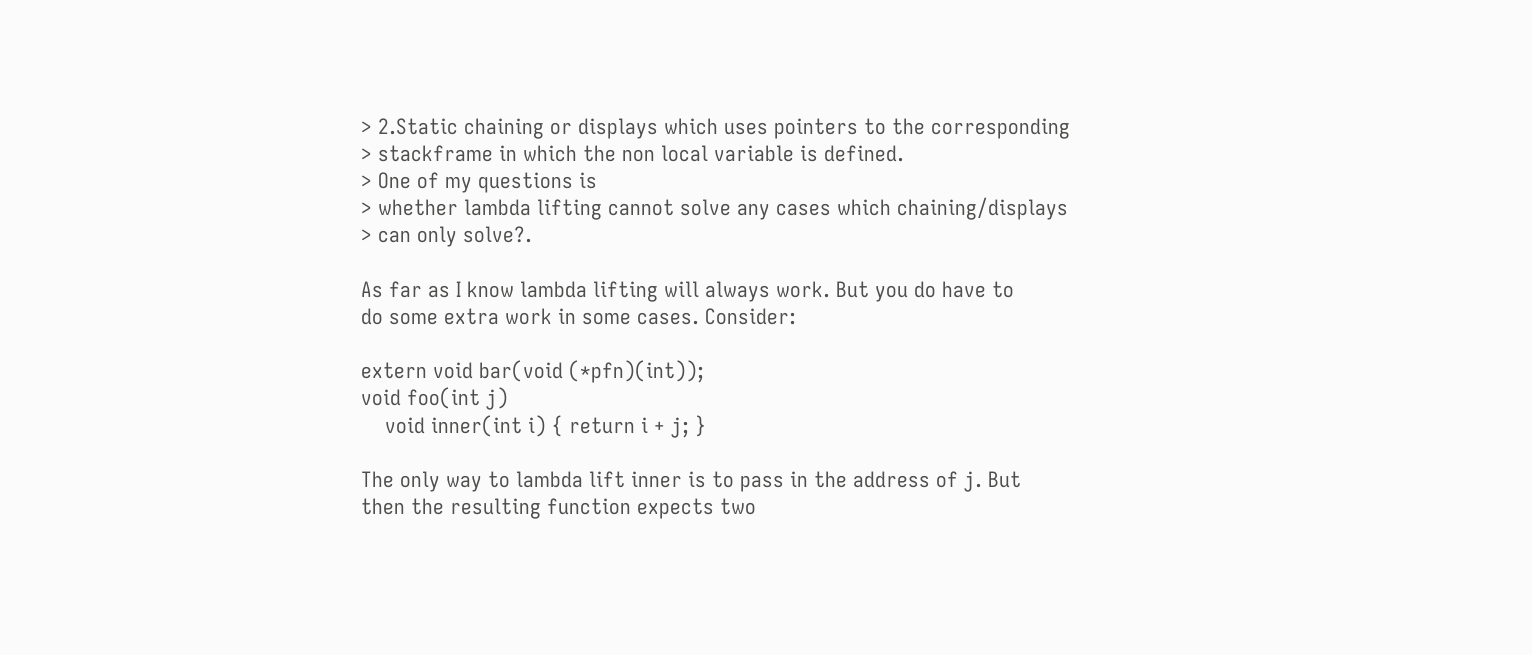> 2.Static chaining or displays which uses pointers to the corresponding
> stackframe in which the non local variable is defined.
> One of my questions is
> whether lambda lifting cannot solve any cases which chaining/displays
> can only solve?.

As far as I know lambda lifting will always work. But you do have to
do some extra work in some cases. Consider:

extern void bar(void (*pfn)(int));
void foo(int j)
    void inner(int i) { return i + j; }

The only way to lambda lift inner is to pass in the address of j. But
then the resulting function expects two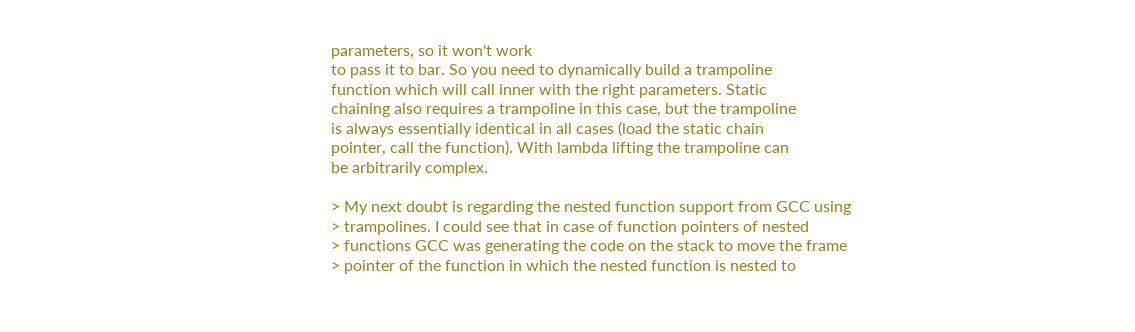parameters, so it won't work
to pass it to bar. So you need to dynamically build a trampoline
function which will call inner with the right parameters. Static
chaining also requires a trampoline in this case, but the trampoline
is always essentially identical in all cases (load the static chain
pointer, call the function). With lambda lifting the trampoline can
be arbitrarily complex.

> My next doubt is regarding the nested function support from GCC using
> trampolines. I could see that in case of function pointers of nested
> functions GCC was generating the code on the stack to move the frame
> pointer of the function in which the nested function is nested to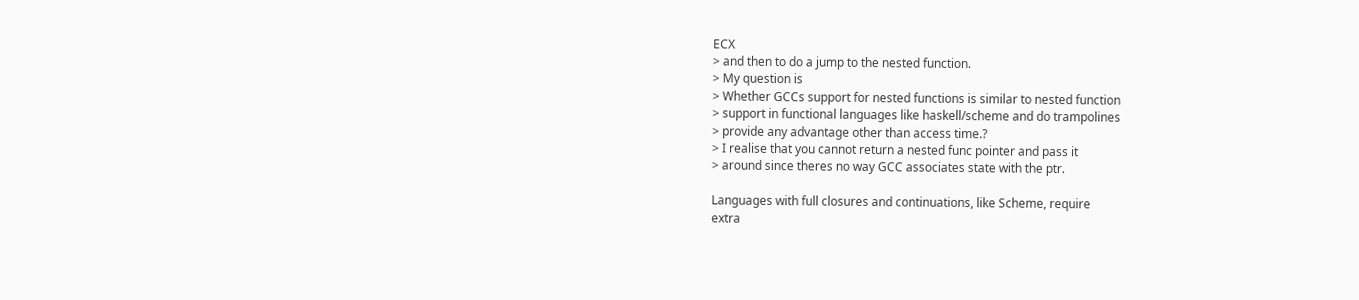ECX
> and then to do a jump to the nested function.
> My question is
> Whether GCCs support for nested functions is similar to nested function
> support in functional languages like haskell/scheme and do trampolines
> provide any advantage other than access time.?
> I realise that you cannot return a nested func pointer and pass it
> around since theres no way GCC associates state with the ptr.

Languages with full closures and continuations, like Scheme, require
extra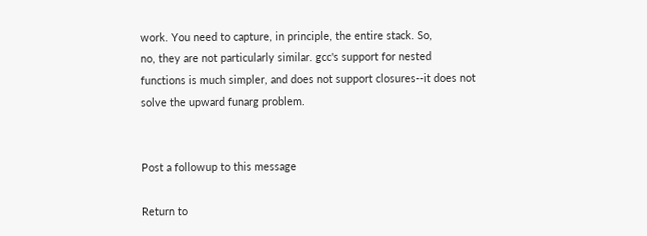work. You need to capture, in principle, the entire stack. So,
no, they are not particularly similar. gcc's support for nested
functions is much simpler, and does not support closures--it does not
solve the upward funarg problem.


Post a followup to this message

Return to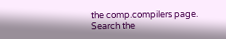the comp.compilers page.
Search the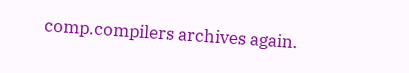comp.compilers archives again.